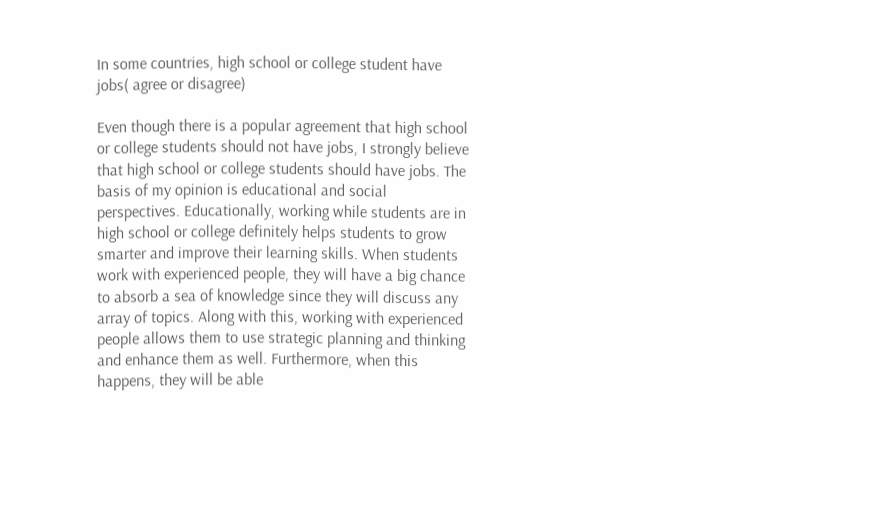In some countries, high school or college student have jobs( agree or disagree)

Even though there is a popular agreement that high school or college students should not have jobs, I strongly believe that high school or college students should have jobs. The basis of my opinion is educational and social perspectives. Educationally, working while students are in high school or college definitely helps students to grow smarter and improve their learning skills. When students work with experienced people, they will have a big chance to absorb a sea of knowledge since they will discuss any array of topics. Along with this, working with experienced people allows them to use strategic planning and thinking and enhance them as well. Furthermore, when this happens, they will be able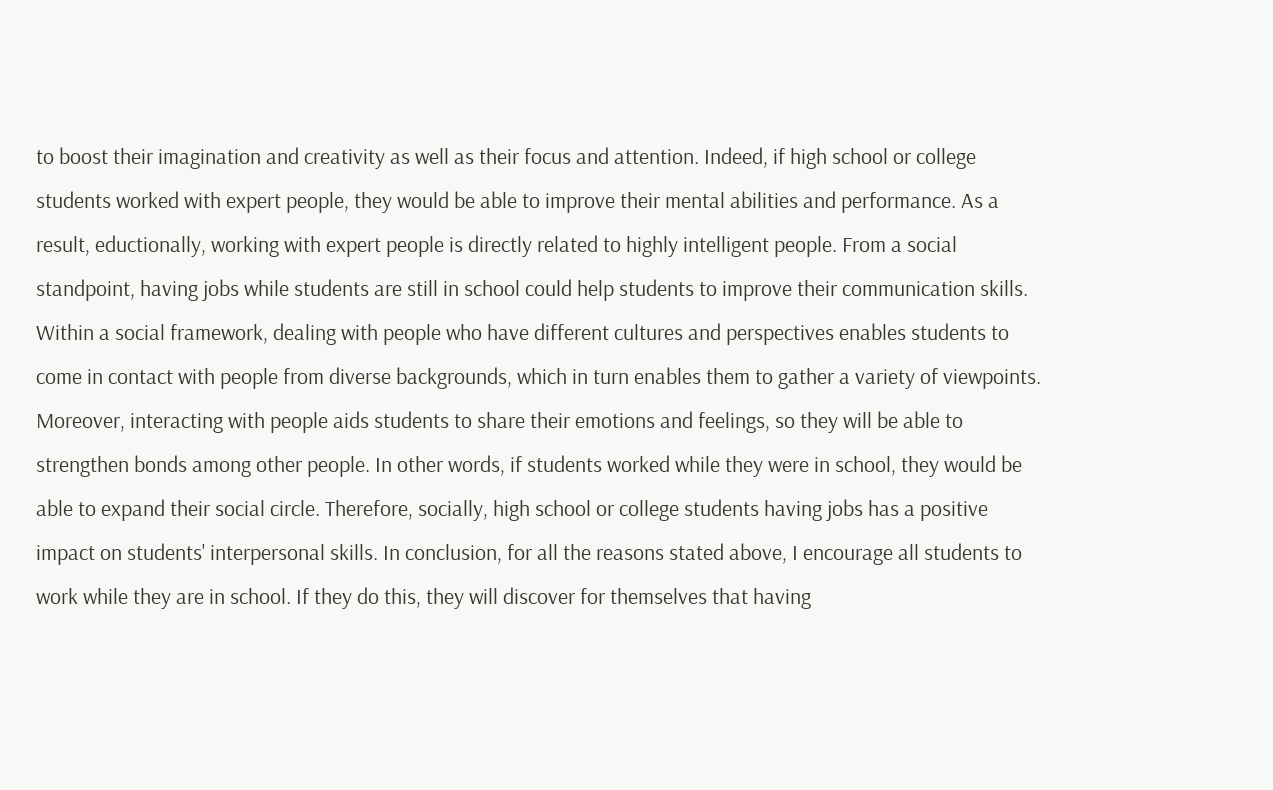to boost their imagination and creativity as well as their focus and attention. Indeed, if high school or college students worked with expert people, they would be able to improve their mental abilities and performance. As a result, eductionally, working with expert people is directly related to highly intelligent people. From a social standpoint, having jobs while students are still in school could help students to improve their communication skills. Within a social framework, dealing with people who have different cultures and perspectives enables students to come in contact with people from diverse backgrounds, which in turn enables them to gather a variety of viewpoints. Moreover, interacting with people aids students to share their emotions and feelings, so they will be able to strengthen bonds among other people. In other words, if students worked while they were in school, they would be able to expand their social circle. Therefore, socially, high school or college students having jobs has a positive impact on students' interpersonal skills. In conclusion, for all the reasons stated above, I encourage all students to work while they are in school. If they do this, they will discover for themselves that having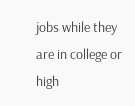jobs while they are in college or high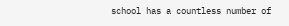school has a countless number of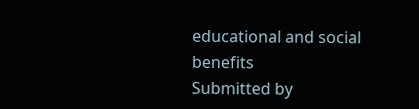educational and social benefits
Submitted by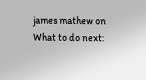james mathew on
What to do next: